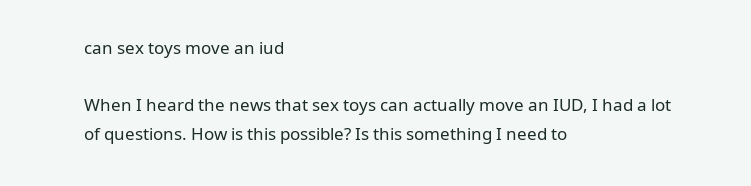can sex toys move an iud

When I heard the news that sex toys can actually move an IUD, I had a lot of questions. How is this possible? Is this something I need to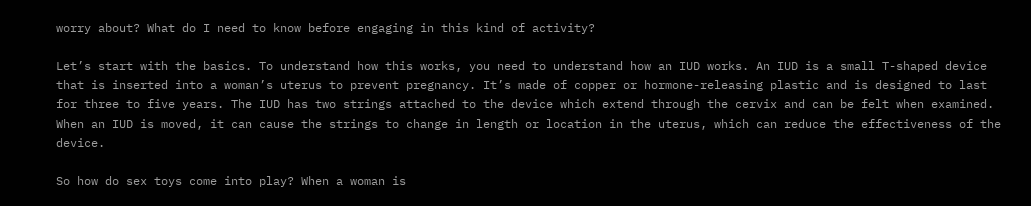worry about? What do I need to know before engaging in this kind of activity?

Let’s start with the basics. To understand how this works, you need to understand how an IUD works. An IUD is a small T-shaped device that is inserted into a woman’s uterus to prevent pregnancy. It’s made of copper or hormone-releasing plastic and is designed to last for three to five years. The IUD has two strings attached to the device which extend through the cervix and can be felt when examined. When an IUD is moved, it can cause the strings to change in length or location in the uterus, which can reduce the effectiveness of the device.

So how do sex toys come into play? When a woman is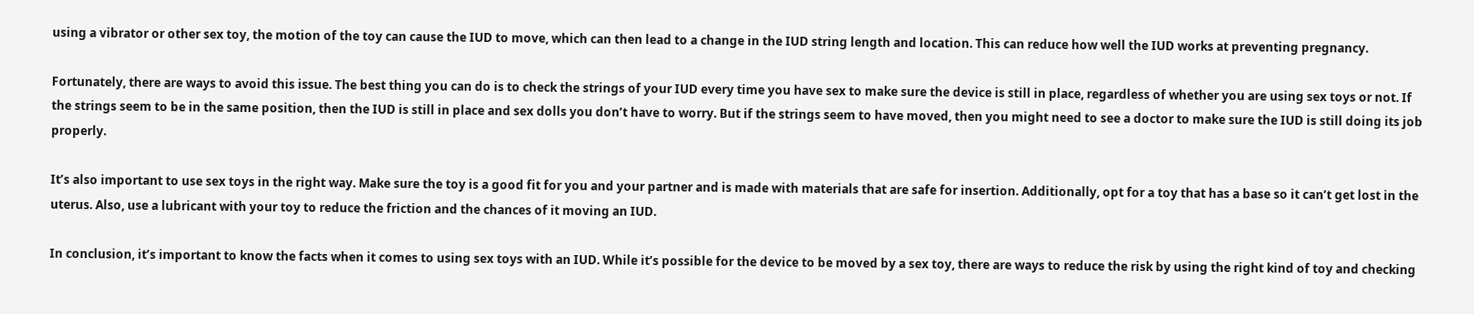using a vibrator or other sex toy, the motion of the toy can cause the IUD to move, which can then lead to a change in the IUD string length and location. This can reduce how well the IUD works at preventing pregnancy.

Fortunately, there are ways to avoid this issue. The best thing you can do is to check the strings of your IUD every time you have sex to make sure the device is still in place, regardless of whether you are using sex toys or not. If the strings seem to be in the same position, then the IUD is still in place and sex dolls you don’t have to worry. But if the strings seem to have moved, then you might need to see a doctor to make sure the IUD is still doing its job properly.

It’s also important to use sex toys in the right way. Make sure the toy is a good fit for you and your partner and is made with materials that are safe for insertion. Additionally, opt for a toy that has a base so it can’t get lost in the uterus. Also, use a lubricant with your toy to reduce the friction and the chances of it moving an IUD.

In conclusion, it’s important to know the facts when it comes to using sex toys with an IUD. While it’s possible for the device to be moved by a sex toy, there are ways to reduce the risk by using the right kind of toy and checking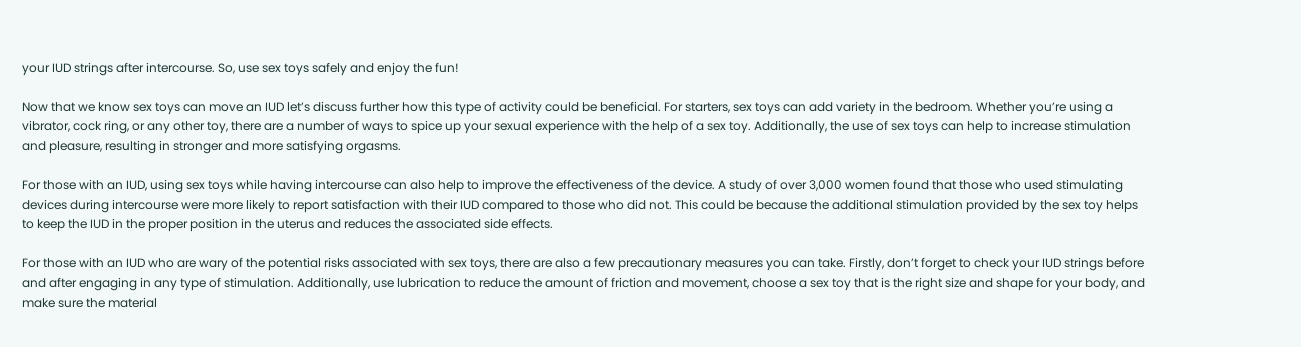your IUD strings after intercourse. So, use sex toys safely and enjoy the fun!

Now that we know sex toys can move an IUD let’s discuss further how this type of activity could be beneficial. For starters, sex toys can add variety in the bedroom. Whether you’re using a vibrator, cock ring, or any other toy, there are a number of ways to spice up your sexual experience with the help of a sex toy. Additionally, the use of sex toys can help to increase stimulation and pleasure, resulting in stronger and more satisfying orgasms.

For those with an IUD, using sex toys while having intercourse can also help to improve the effectiveness of the device. A study of over 3,000 women found that those who used stimulating devices during intercourse were more likely to report satisfaction with their IUD compared to those who did not. This could be because the additional stimulation provided by the sex toy helps to keep the IUD in the proper position in the uterus and reduces the associated side effects.

For those with an IUD who are wary of the potential risks associated with sex toys, there are also a few precautionary measures you can take. Firstly, don’t forget to check your IUD strings before and after engaging in any type of stimulation. Additionally, use lubrication to reduce the amount of friction and movement, choose a sex toy that is the right size and shape for your body, and make sure the material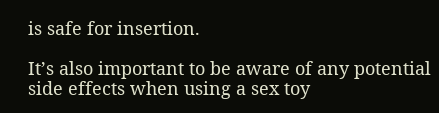is safe for insertion.

It’s also important to be aware of any potential side effects when using a sex toy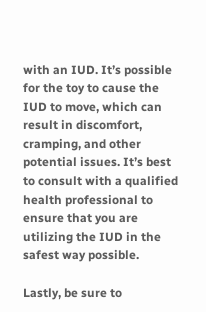with an IUD. It’s possible for the toy to cause the IUD to move, which can result in discomfort, cramping, and other potential issues. It’s best to consult with a qualified health professional to ensure that you are utilizing the IUD in the safest way possible.

Lastly, be sure to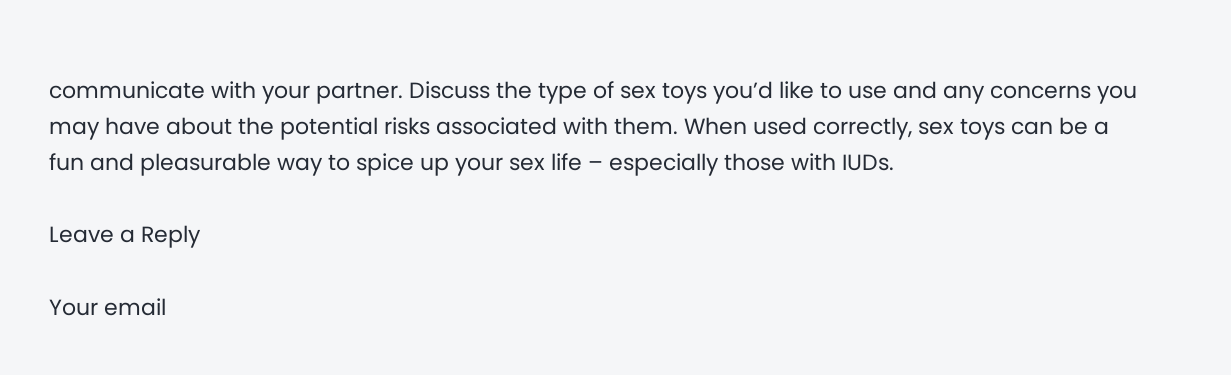communicate with your partner. Discuss the type of sex toys you’d like to use and any concerns you may have about the potential risks associated with them. When used correctly, sex toys can be a fun and pleasurable way to spice up your sex life – especially those with IUDs.

Leave a Reply

Your email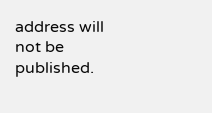address will not be published.